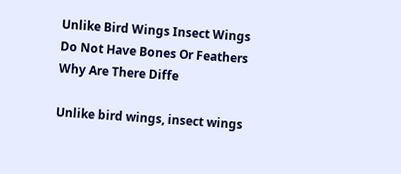Unlike Bird Wings Insect Wings Do Not Have Bones Or Feathers Why Are There Diffe

Unlike bird wings, insect wings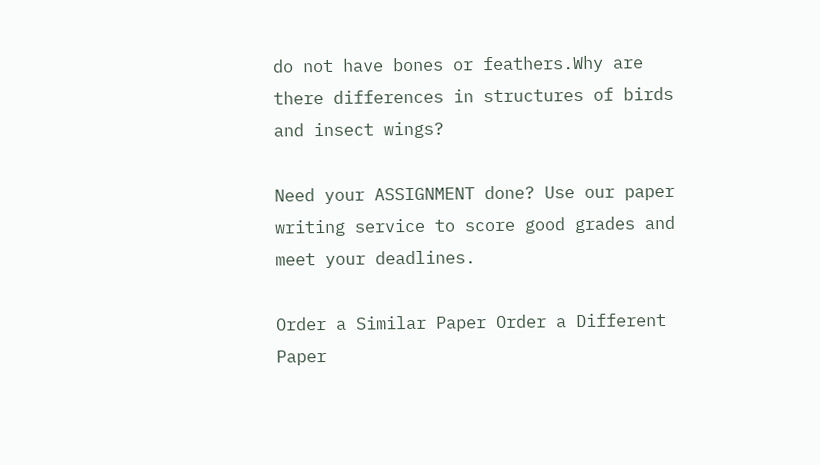do not have bones or feathers.Why are there differences in structures of birds and insect wings?

Need your ASSIGNMENT done? Use our paper writing service to score good grades and meet your deadlines.

Order a Similar Paper Order a Different Paper